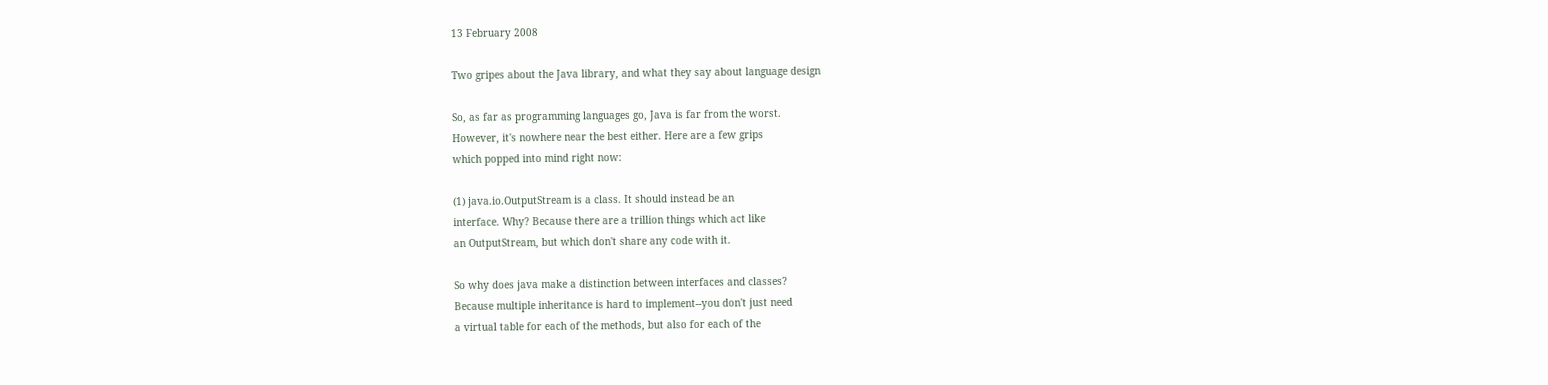13 February 2008

Two gripes about the Java library, and what they say about language design

So, as far as programming languages go, Java is far from the worst.
However, it's nowhere near the best either. Here are a few grips
which popped into mind right now:

(1) java.io.OutputStream is a class. It should instead be an
interface. Why? Because there are a trillion things which act like
an OutputStream, but which don't share any code with it.

So why does java make a distinction between interfaces and classes?
Because multiple inheritance is hard to implement--you don't just need
a virtual table for each of the methods, but also for each of the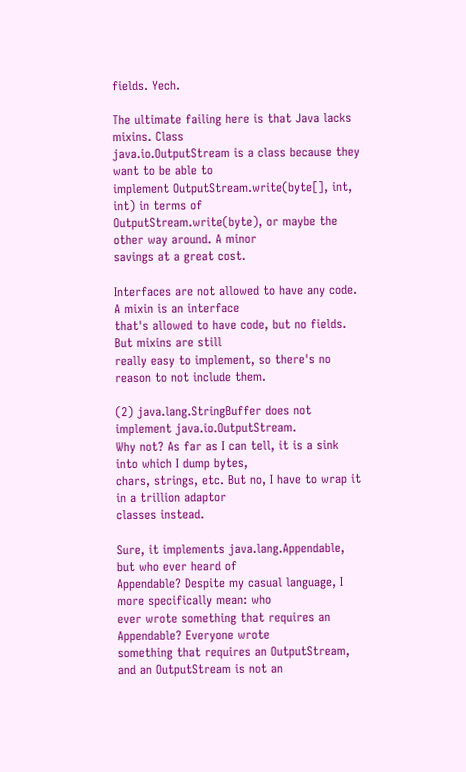fields. Yech.

The ultimate failing here is that Java lacks mixins. Class
java.io.OutputStream is a class because they want to be able to
implement OutputStream.write(byte[], int, int) in terms of
OutputStream.write(byte), or maybe the other way around. A minor
savings at a great cost.

Interfaces are not allowed to have any code. A mixin is an interface
that's allowed to have code, but no fields. But mixins are still
really easy to implement, so there's no reason to not include them.

(2) java.lang.StringBuffer does not implement java.io.OutputStream.
Why not? As far as I can tell, it is a sink into which I dump bytes,
chars, strings, etc. But no, I have to wrap it in a trillion adaptor
classes instead.

Sure, it implements java.lang.Appendable, but who ever heard of
Appendable? Despite my casual language, I more specifically mean: who
ever wrote something that requires an Appendable? Everyone wrote
something that requires an OutputStream, and an OutputStream is not an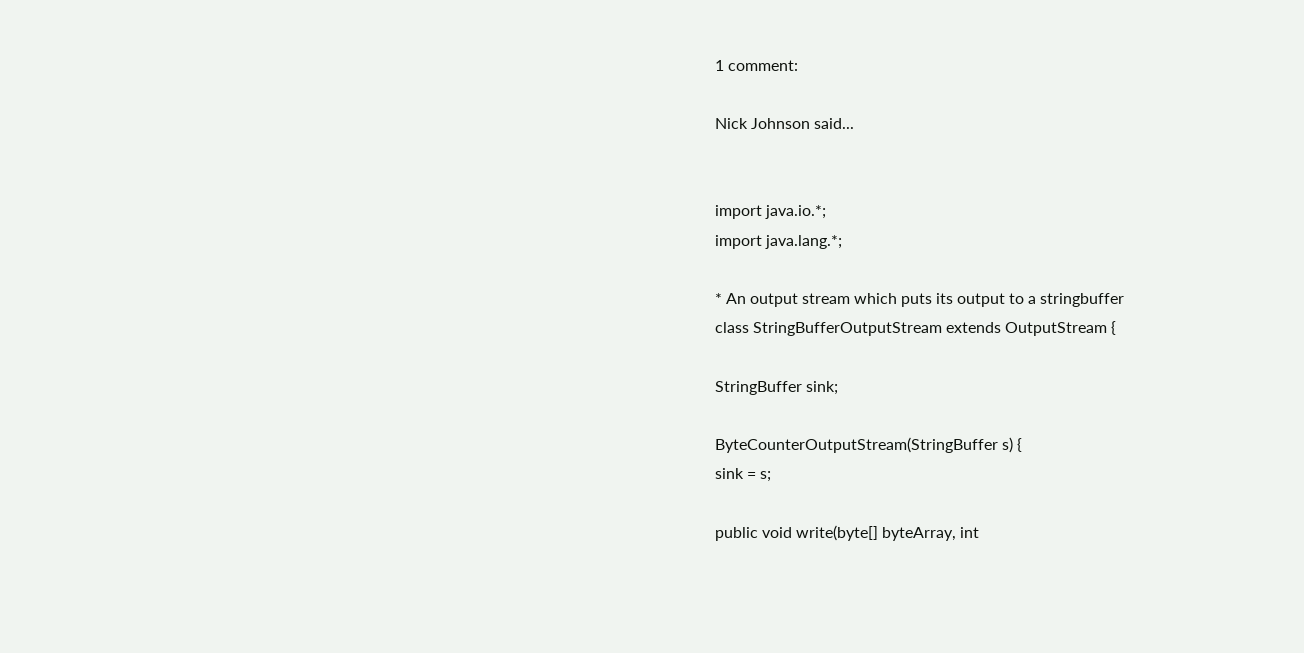1 comment:

Nick Johnson said...


import java.io.*;
import java.lang.*;

* An output stream which puts its output to a stringbuffer
class StringBufferOutputStream extends OutputStream {

StringBuffer sink;

ByteCounterOutputStream(StringBuffer s) {
sink = s;

public void write(byte[] byteArray, int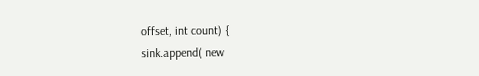offset, int count) {
sink.append( new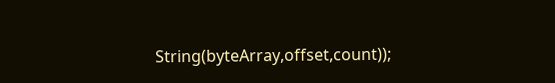String(byteArray,offset,count));